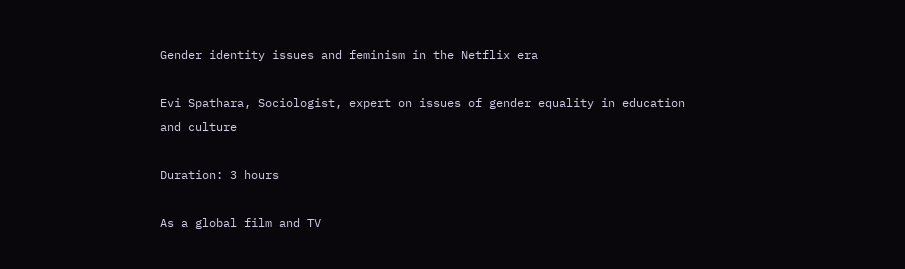Gender identity issues and feminism in the Netflix era

Evi Spathara, Sociologist, expert on issues of gender equality in education and culture

Duration: 3 hours

As a global film and TV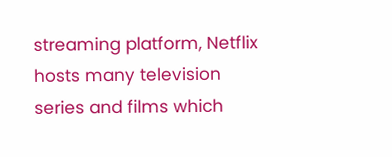streaming platform, Netflix hosts many television series and films which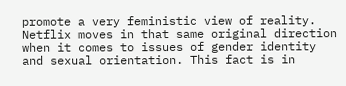promote a very feministic view of reality. Netflix moves in that same original direction when it comes to issues of gender identity and sexual orientation. This fact is in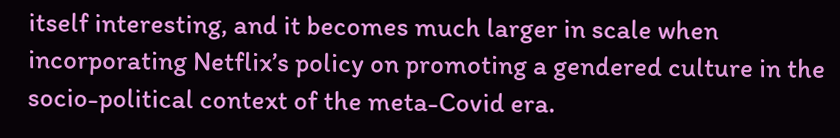itself interesting, and it becomes much larger in scale when incorporating Netflix’s policy on promoting a gendered culture in the socio-political context of the meta-Covid era.